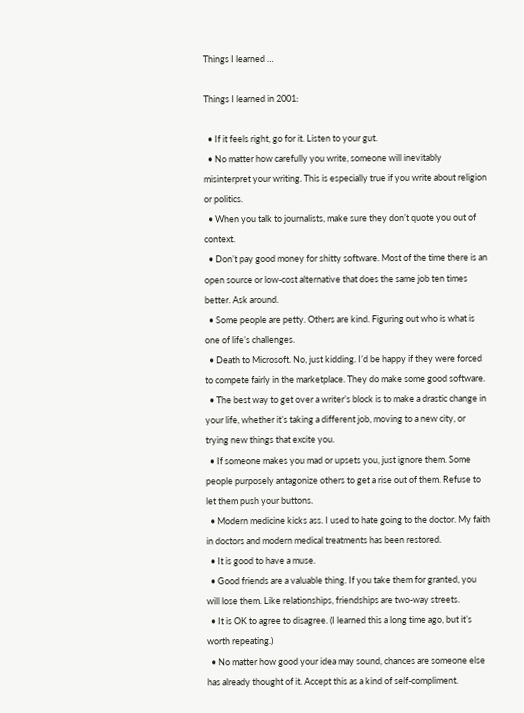Things I learned …

Things I learned in 2001:

  • If it feels right, go for it. Listen to your gut.
  • No matter how carefully you write, someone will inevitably misinterpret your writing. This is especially true if you write about religion or politics.
  • When you talk to journalists, make sure they don’t quote you out of context.
  • Don’t pay good money for shitty software. Most of the time there is an open source or low-cost alternative that does the same job ten times better. Ask around.
  • Some people are petty. Others are kind. Figuring out who is what is one of life’s challenges.
  • Death to Microsoft. No, just kidding. I’d be happy if they were forced to compete fairly in the marketplace. They do make some good software.
  • The best way to get over a writer’s block is to make a drastic change in your life, whether it’s taking a different job, moving to a new city, or trying new things that excite you.
  • If someone makes you mad or upsets you, just ignore them. Some people purposely antagonize others to get a rise out of them. Refuse to let them push your buttons.
  • Modern medicine kicks ass. I used to hate going to the doctor. My faith in doctors and modern medical treatments has been restored.
  • It is good to have a muse.
  • Good friends are a valuable thing. If you take them for granted, you will lose them. Like relationships, friendships are two-way streets.
  • It is OK to agree to disagree. (I learned this a long time ago, but it’s worth repeating.)
  • No matter how good your idea may sound, chances are someone else has already thought of it. Accept this as a kind of self-compliment.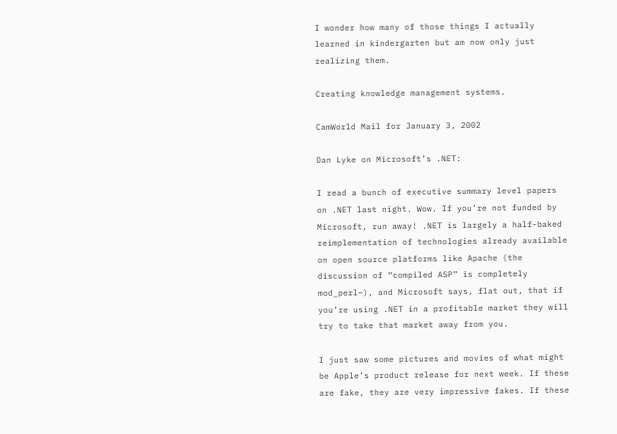I wonder how many of those things I actually learned in kindergarten but am now only just realizing them.

Creating knowledge management systems.

CamWorld Mail for January 3, 2002

Dan Lyke on Microsoft’s .NET:

I read a bunch of executive summary level papers on .NET last night. Wow. If you’re not funded by Microsoft, run away! .NET is largely a half-baked reimplementation of technologies already available on open source platforms like Apache (the discussion of “compiled ASP” is completely mod_perl–), and Microsoft says, flat out, that if you’re using .NET in a profitable market they will try to take that market away from you.

I just saw some pictures and movies of what might be Apple’s product release for next week. If these are fake, they are very impressive fakes. If these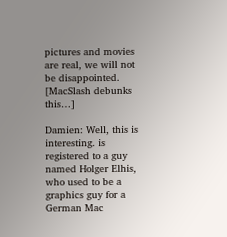pictures and movies are real, we will not be disappointed. [MacSlash debunks this…]

Damien: Well, this is interesting. is registered to a guy named Holger Elhis, who used to be a graphics guy for a German Mac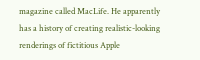magazine called MacLife. He apparently has a history of creating realistic-looking renderings of fictitious Apple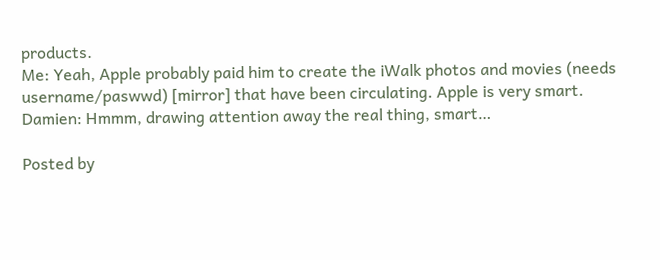products.
Me: Yeah, Apple probably paid him to create the iWalk photos and movies (needs username/paswwd) [mirror] that have been circulating. Apple is very smart.
Damien: Hmmm, drawing attention away the real thing, smart…

Posted by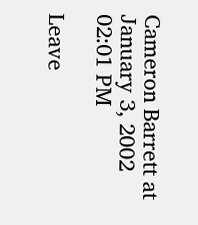Cameron Barrett at January 3, 2002 02:01 PM

Leave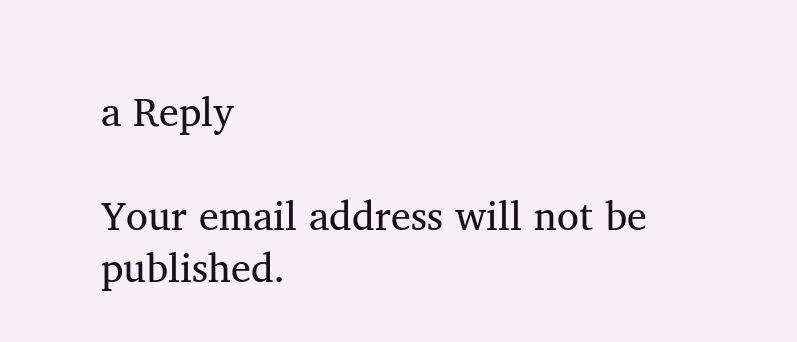a Reply

Your email address will not be published.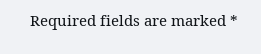Required fields are marked *